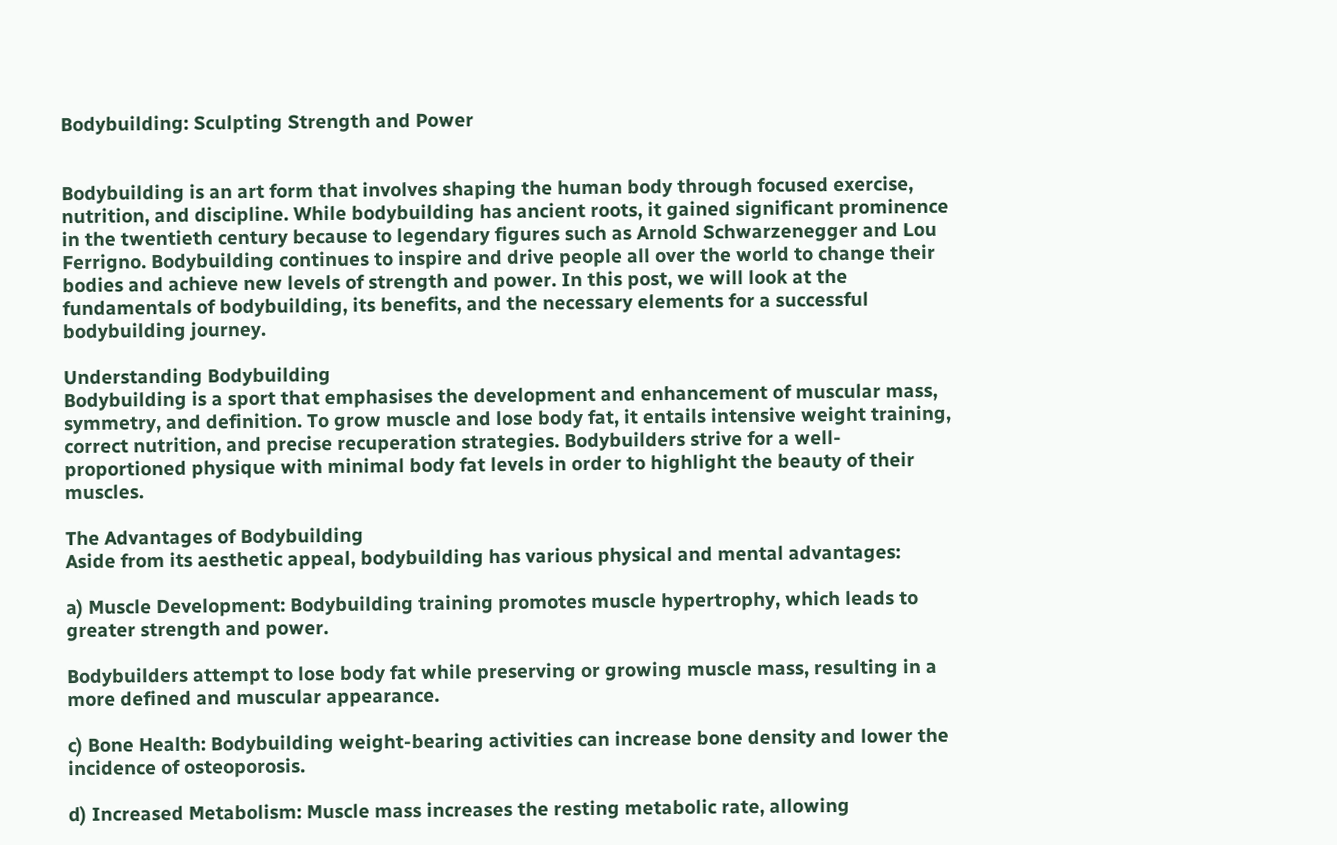Bodybuilding: Sculpting Strength and Power


Bodybuilding is an art form that involves shaping the human body through focused exercise, nutrition, and discipline. While bodybuilding has ancient roots, it gained significant prominence in the twentieth century because to legendary figures such as Arnold Schwarzenegger and Lou Ferrigno. Bodybuilding continues to inspire and drive people all over the world to change their bodies and achieve new levels of strength and power. In this post, we will look at the fundamentals of bodybuilding, its benefits, and the necessary elements for a successful bodybuilding journey.

Understanding Bodybuilding
Bodybuilding is a sport that emphasises the development and enhancement of muscular mass, symmetry, and definition. To grow muscle and lose body fat, it entails intensive weight training, correct nutrition, and precise recuperation strategies. Bodybuilders strive for a well-proportioned physique with minimal body fat levels in order to highlight the beauty of their muscles.

The Advantages of Bodybuilding
Aside from its aesthetic appeal, bodybuilding has various physical and mental advantages:

a) Muscle Development: Bodybuilding training promotes muscle hypertrophy, which leads to greater strength and power.

Bodybuilders attempt to lose body fat while preserving or growing muscle mass, resulting in a more defined and muscular appearance.

c) Bone Health: Bodybuilding weight-bearing activities can increase bone density and lower the incidence of osteoporosis.

d) Increased Metabolism: Muscle mass increases the resting metabolic rate, allowing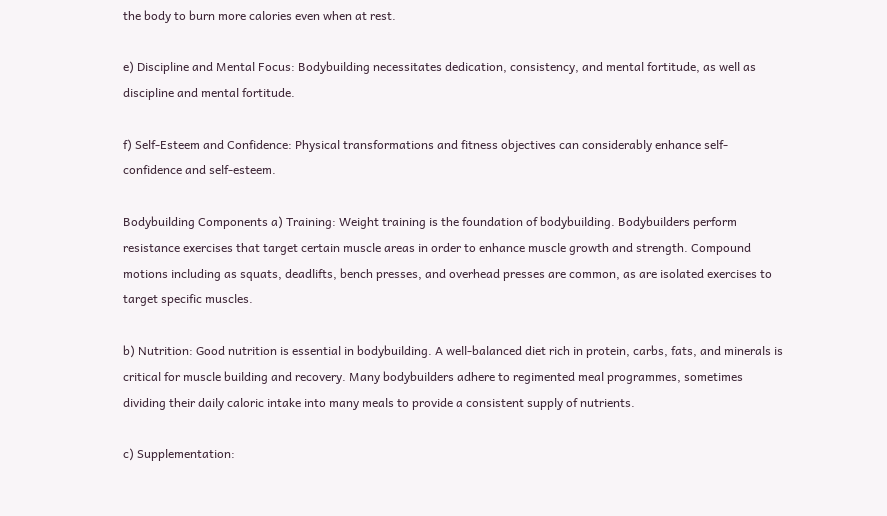the body to burn more calories even when at rest.

e) Discipline and Mental Focus: Bodybuilding necessitates dedication, consistency, and mental fortitude, as well as discipline and mental fortitude.

f) Self-Esteem and Confidence: Physical transformations and fitness objectives can considerably enhance self-confidence and self-esteem.

Bodybuilding Components a) Training: Weight training is the foundation of bodybuilding. Bodybuilders perform resistance exercises that target certain muscle areas in order to enhance muscle growth and strength. Compound motions including as squats, deadlifts, bench presses, and overhead presses are common, as are isolated exercises to target specific muscles.

b) Nutrition: Good nutrition is essential in bodybuilding. A well-balanced diet rich in protein, carbs, fats, and minerals is critical for muscle building and recovery. Many bodybuilders adhere to regimented meal programmes, sometimes dividing their daily caloric intake into many meals to provide a consistent supply of nutrients.

c) Supplementation: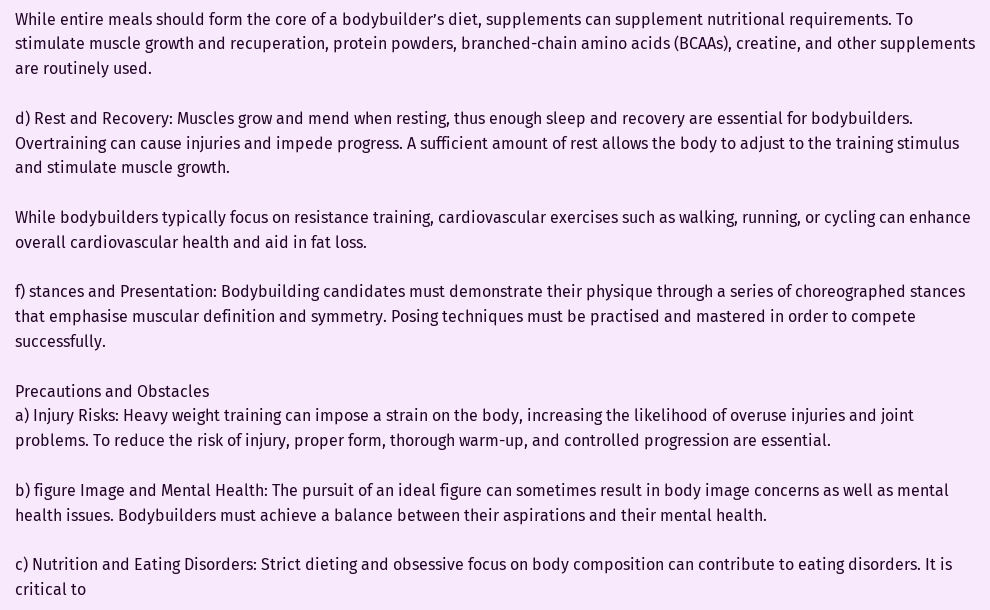While entire meals should form the core of a bodybuilder’s diet, supplements can supplement nutritional requirements. To stimulate muscle growth and recuperation, protein powders, branched-chain amino acids (BCAAs), creatine, and other supplements are routinely used.

d) Rest and Recovery: Muscles grow and mend when resting, thus enough sleep and recovery are essential for bodybuilders. Overtraining can cause injuries and impede progress. A sufficient amount of rest allows the body to adjust to the training stimulus and stimulate muscle growth.

While bodybuilders typically focus on resistance training, cardiovascular exercises such as walking, running, or cycling can enhance overall cardiovascular health and aid in fat loss.

f) stances and Presentation: Bodybuilding candidates must demonstrate their physique through a series of choreographed stances that emphasise muscular definition and symmetry. Posing techniques must be practised and mastered in order to compete successfully.

Precautions and Obstacles
a) Injury Risks: Heavy weight training can impose a strain on the body, increasing the likelihood of overuse injuries and joint problems. To reduce the risk of injury, proper form, thorough warm-up, and controlled progression are essential.

b) figure Image and Mental Health: The pursuit of an ideal figure can sometimes result in body image concerns as well as mental health issues. Bodybuilders must achieve a balance between their aspirations and their mental health.

c) Nutrition and Eating Disorders: Strict dieting and obsessive focus on body composition can contribute to eating disorders. It is critical to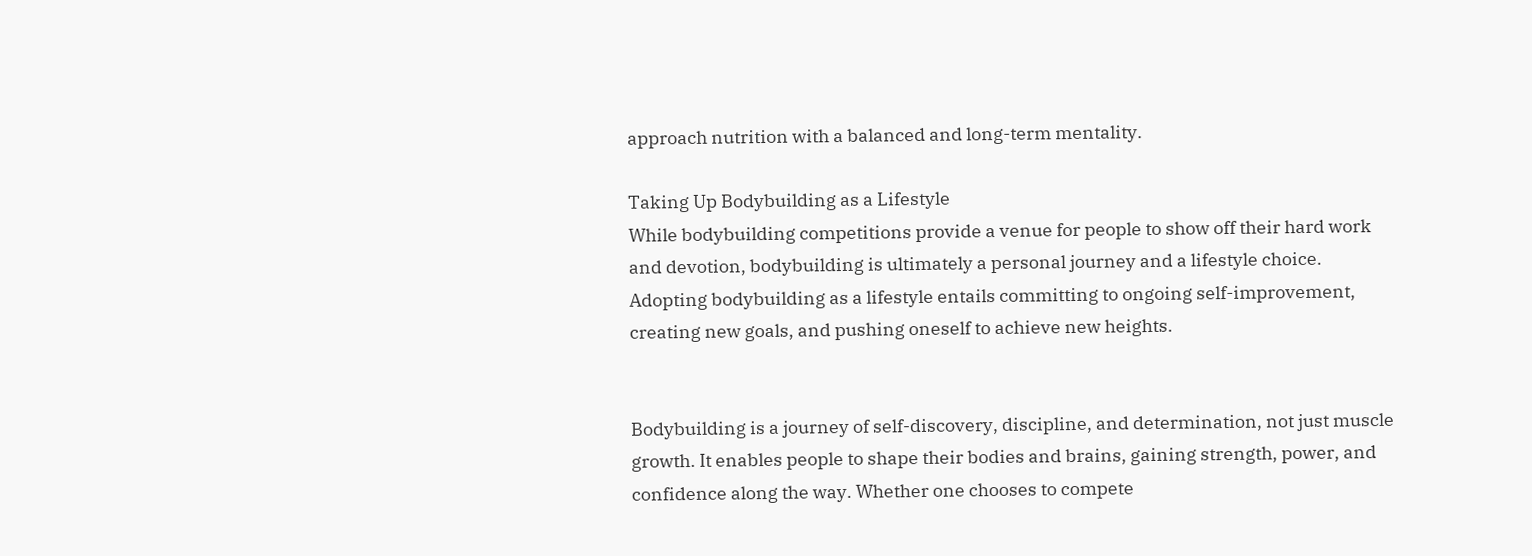approach nutrition with a balanced and long-term mentality.

Taking Up Bodybuilding as a Lifestyle
While bodybuilding competitions provide a venue for people to show off their hard work and devotion, bodybuilding is ultimately a personal journey and a lifestyle choice. Adopting bodybuilding as a lifestyle entails committing to ongoing self-improvement, creating new goals, and pushing oneself to achieve new heights.


Bodybuilding is a journey of self-discovery, discipline, and determination, not just muscle growth. It enables people to shape their bodies and brains, gaining strength, power, and confidence along the way. Whether one chooses to compete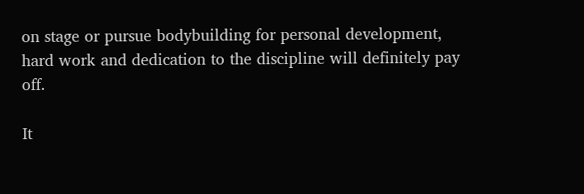on stage or pursue bodybuilding for personal development, hard work and dedication to the discipline will definitely pay off.

It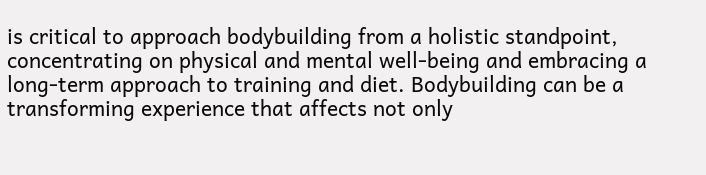is critical to approach bodybuilding from a holistic standpoint, concentrating on physical and mental well-being and embracing a long-term approach to training and diet. Bodybuilding can be a transforming experience that affects not only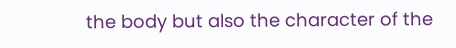the body but also the character of the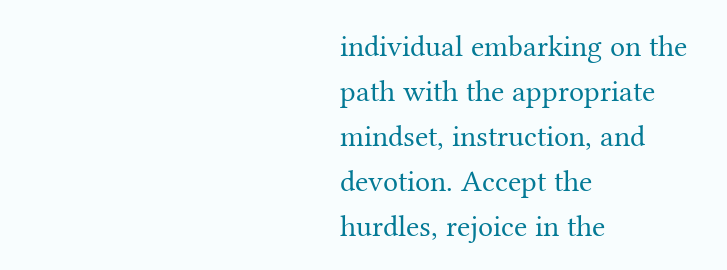individual embarking on the path with the appropriate mindset, instruction, and devotion. Accept the hurdles, rejoice in the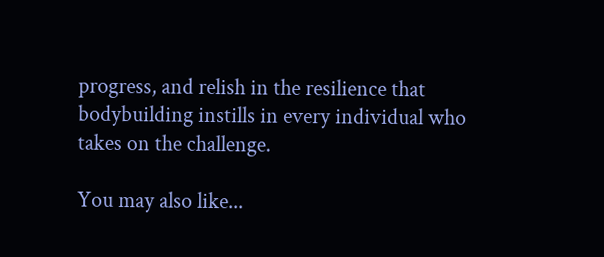progress, and relish in the resilience that bodybuilding instills in every individual who takes on the challenge.

You may also like...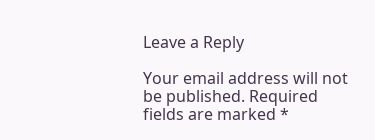Leave a Reply

Your email address will not be published. Required fields are marked *